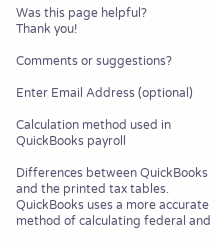Was this page helpful?
Thank you!

Comments or suggestions?

Enter Email Address (optional)

Calculation method used in QuickBooks payroll

Differences between QuickBooks and the printed tax tables. QuickBooks uses a more accurate method of calculating federal and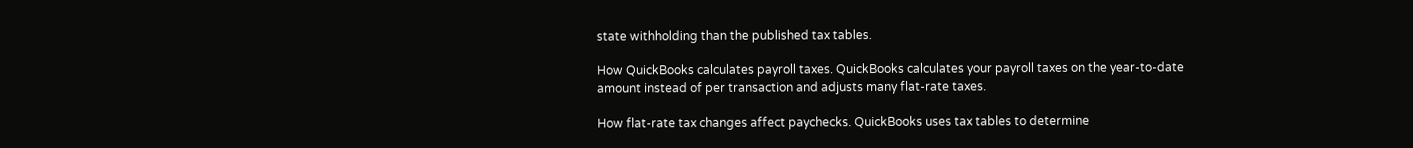state withholding than the published tax tables.

How QuickBooks calculates payroll taxes. QuickBooks calculates your payroll taxes on the year-to-date amount instead of per transaction and adjusts many flat-rate taxes.

How flat-rate tax changes affect paychecks. QuickBooks uses tax tables to determine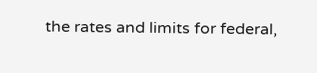the rates and limits for federal,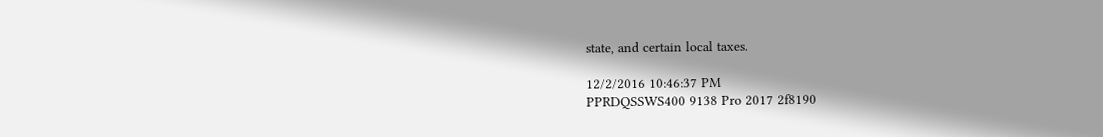state, and certain local taxes.

12/2/2016 10:46:37 PM
PPRDQSSWS400 9138 Pro 2017 2f8190